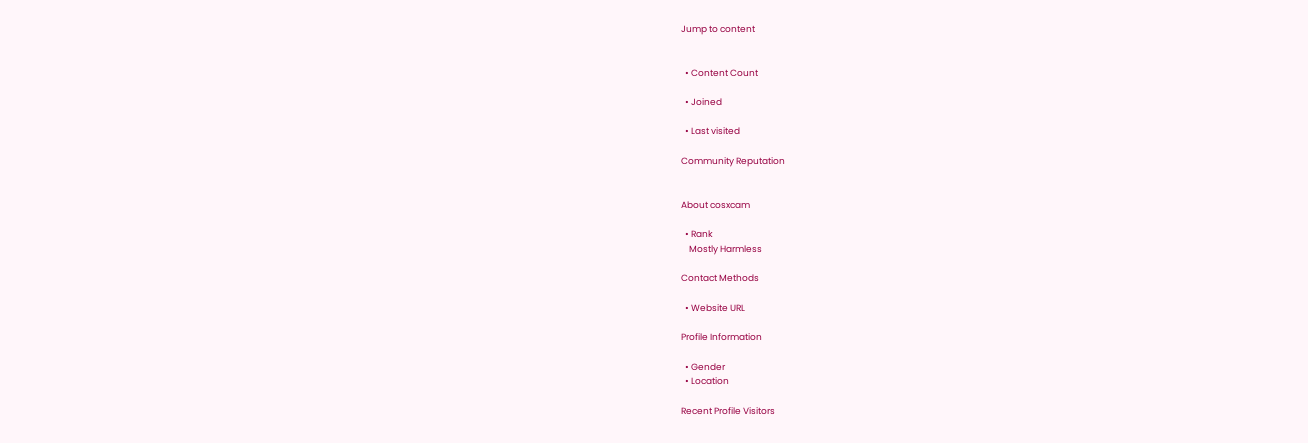Jump to content


  • Content Count

  • Joined

  • Last visited

Community Reputation


About cosxcam

  • Rank
    Mostly Harmless

Contact Methods

  • Website URL

Profile Information

  • Gender
  • Location

Recent Profile Visitors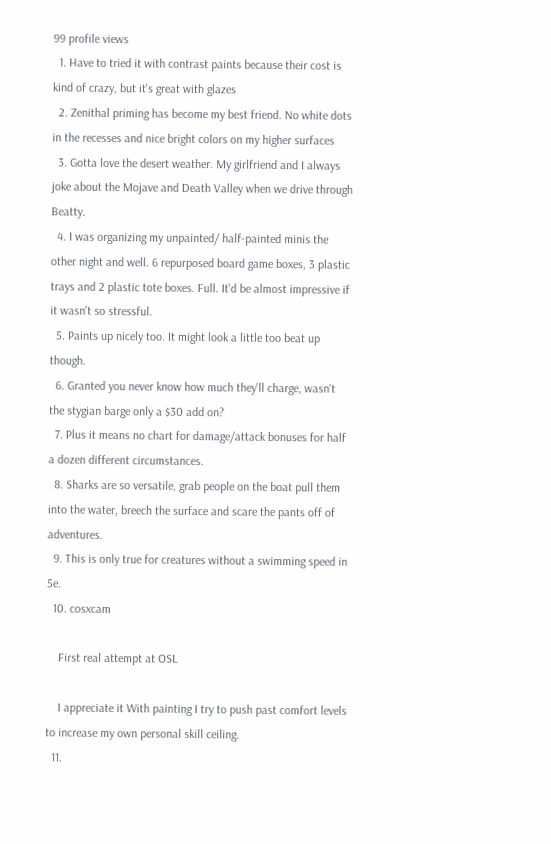99 profile views
  1. Have to tried it with contrast paints because their cost is kind of crazy, but it's great with glazes
  2. Zenithal priming has become my best friend. No white dots in the recesses and nice bright colors on my higher surfaces
  3. Gotta love the desert weather. My girlfriend and I always joke about the Mojave and Death Valley when we drive through Beatty.
  4. I was organizing my unpainted/ half-painted minis the other night and well. 6 repurposed board game boxes, 3 plastic trays and 2 plastic tote boxes. Full. It'd be almost impressive if it wasn't so stressful.
  5. Paints up nicely too. It might look a little too beat up though.
  6. Granted you never know how much they'll charge, wasn't the stygian barge only a $30 add on?
  7. Plus it means no chart for damage/attack bonuses for half a dozen different circumstances.
  8. Sharks are so versatile, grab people on the boat pull them into the water, breech the surface and scare the pants off of adventures.
  9. This is only true for creatures without a swimming speed in 5e.
  10. cosxcam

    First real attempt at OSL

    I appreciate it With painting I try to push past comfort levels to increase my own personal skill ceiling.
  11.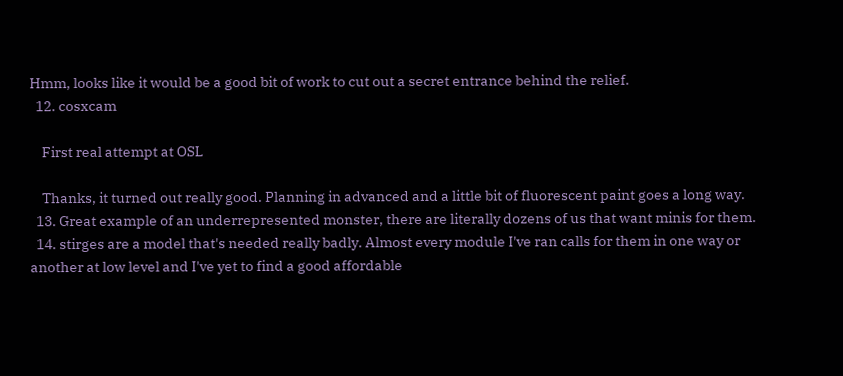Hmm, looks like it would be a good bit of work to cut out a secret entrance behind the relief.
  12. cosxcam

    First real attempt at OSL

    Thanks, it turned out really good. Planning in advanced and a little bit of fluorescent paint goes a long way.
  13. Great example of an underrepresented monster, there are literally dozens of us that want minis for them.
  14. stirges are a model that's needed really badly. Almost every module I've ran calls for them in one way or another at low level and I've yet to find a good affordable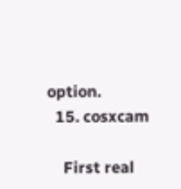option.
  15. cosxcam

    First real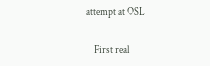attempt at OSL

    First real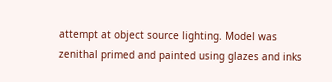attempt at object source lighting. Model was zenithal primed and painted using glazes and inks